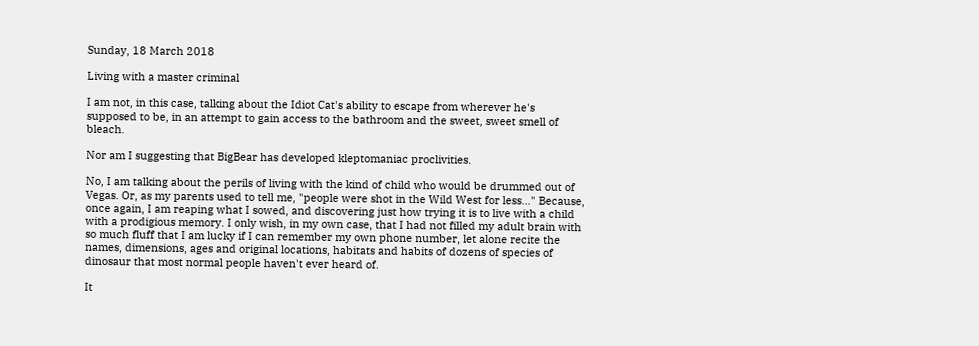Sunday, 18 March 2018

Living with a master criminal

I am not, in this case, talking about the Idiot Cat's ability to escape from wherever he's supposed to be, in an attempt to gain access to the bathroom and the sweet, sweet smell of bleach.

Nor am I suggesting that BigBear has developed kleptomaniac proclivities.

No, I am talking about the perils of living with the kind of child who would be drummed out of Vegas. Or, as my parents used to tell me, "people were shot in the Wild West for less..." Because, once again, I am reaping what I sowed, and discovering just how trying it is to live with a child with a prodigious memory. I only wish, in my own case, that I had not filled my adult brain with so much fluff that I am lucky if I can remember my own phone number, let alone recite the names, dimensions, ages and original locations, habitats and habits of dozens of species of dinosaur that most normal people haven't ever heard of.

It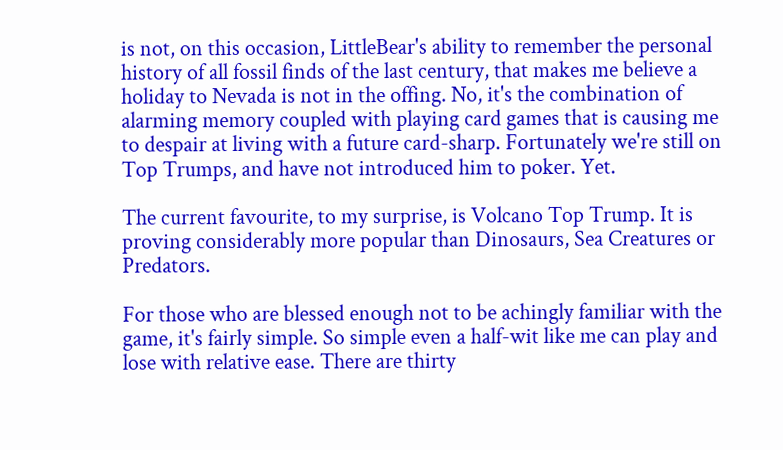is not, on this occasion, LittleBear's ability to remember the personal history of all fossil finds of the last century, that makes me believe a holiday to Nevada is not in the offing. No, it's the combination of alarming memory coupled with playing card games that is causing me to despair at living with a future card-sharp. Fortunately we're still on Top Trumps, and have not introduced him to poker. Yet.

The current favourite, to my surprise, is Volcano Top Trump. It is proving considerably more popular than Dinosaurs, Sea Creatures or Predators.

For those who are blessed enough not to be achingly familiar with the game, it's fairly simple. So simple even a half-wit like me can play and lose with relative ease. There are thirty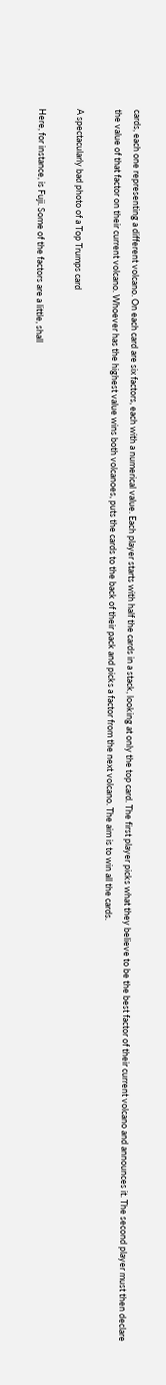cards, each one representing a different volcano. On each card are six factors, each with a numerical value. Each player starts with half the cards in a stack, looking at only the top card. The first player picks what they believe to be the best factor of their current volcano and announces it. The second player must then declare the value of that factor on their current volcano. Whoever has the highest value wins both volcanoes, puts the cards to the back of their pack and picks a factor from the next volcano. The aim is to win all the cards.

A spectacularly bad photo of a Top Trumps card

Here, for instance, is Fuji. Some of the factors are a little, shall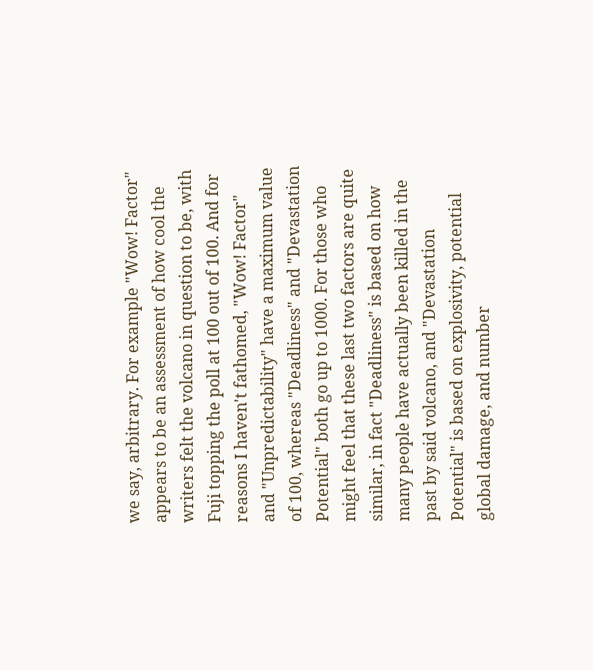we say, arbitrary. For example "Wow! Factor" appears to be an assessment of how cool the writers felt the volcano in question to be, with Fuji topping the poll at 100 out of 100. And for reasons I haven't fathomed, "Wow! Factor" and "Unpredictability" have a maximum value of 100, whereas "Deadliness" and "Devastation Potential" both go up to 1000. For those who might feel that these last two factors are quite similar, in fact "Deadliness" is based on how many people have actually been killed in the past by said volcano, and "Devastation Potential" is based on explosivity, potential global damage, and number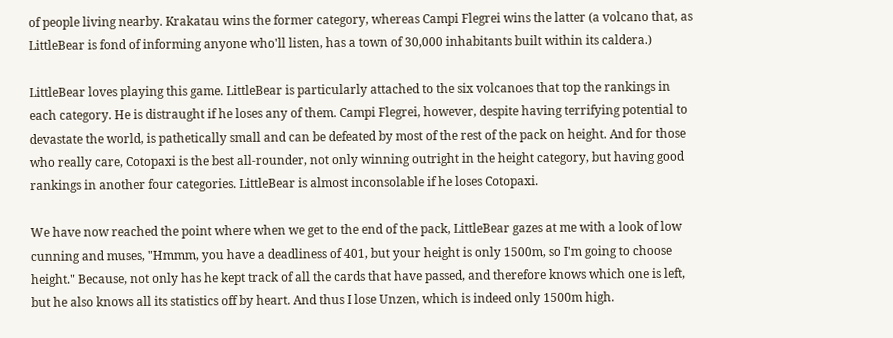of people living nearby. Krakatau wins the former category, whereas Campi Flegrei wins the latter (a volcano that, as LittleBear is fond of informing anyone who'll listen, has a town of 30,000 inhabitants built within its caldera.)

LittleBear loves playing this game. LittleBear is particularly attached to the six volcanoes that top the rankings in each category. He is distraught if he loses any of them. Campi Flegrei, however, despite having terrifying potential to devastate the world, is pathetically small and can be defeated by most of the rest of the pack on height. And for those who really care, Cotopaxi is the best all-rounder, not only winning outright in the height category, but having good rankings in another four categories. LittleBear is almost inconsolable if he loses Cotopaxi.

We have now reached the point where when we get to the end of the pack, LittleBear gazes at me with a look of low cunning and muses, "Hmmm, you have a deadliness of 401, but your height is only 1500m, so I'm going to choose height." Because, not only has he kept track of all the cards that have passed, and therefore knows which one is left, but he also knows all its statistics off by heart. And thus I lose Unzen, which is indeed only 1500m high.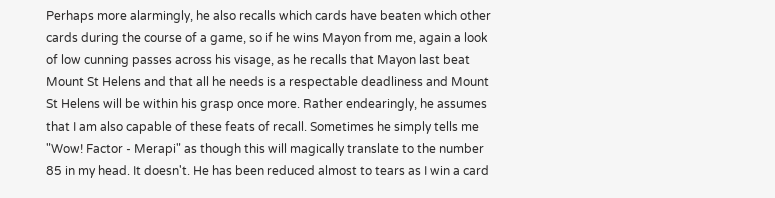Perhaps more alarmingly, he also recalls which cards have beaten which other cards during the course of a game, so if he wins Mayon from me, again a look of low cunning passes across his visage, as he recalls that Mayon last beat Mount St Helens and that all he needs is a respectable deadliness and Mount St Helens will be within his grasp once more. Rather endearingly, he assumes that I am also capable of these feats of recall. Sometimes he simply tells me "Wow! Factor - Merapi" as though this will magically translate to the number 85 in my head. It doesn't. He has been reduced almost to tears as I win a card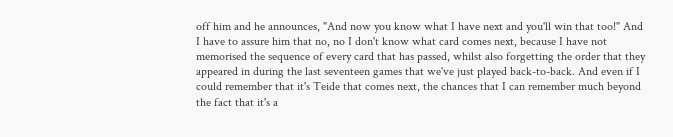off him and he announces, "And now you know what I have next and you'll win that too!" And I have to assure him that no, no I don't know what card comes next, because I have not memorised the sequence of every card that has passed, whilst also forgetting the order that they appeared in during the last seventeen games that we've just played back-to-back. And even if I could remember that it's Teide that comes next, the chances that I can remember much beyond the fact that it's a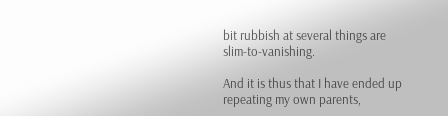bit rubbish at several things are slim-to-vanishing.

And it is thus that I have ended up repeating my own parents,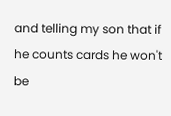and telling my son that if he counts cards he won't be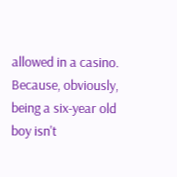allowed in a casino. Because, obviously, being a six-year old boy isn't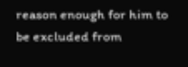reason enough for him to be excluded from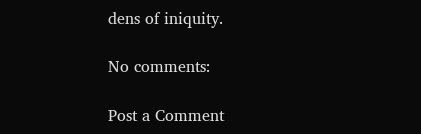dens of iniquity.

No comments:

Post a Comment